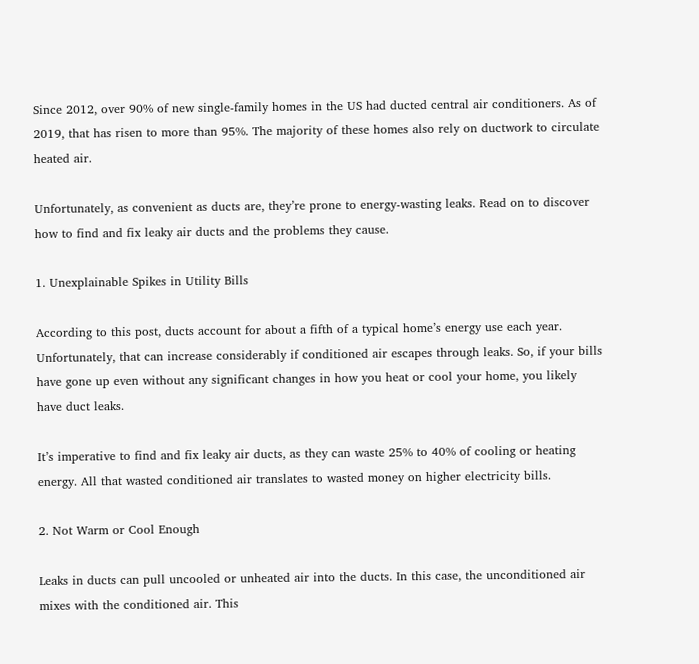Since 2012, over 90% of new single-family homes in the US had ducted central air conditioners. As of 2019, that has risen to more than 95%. The majority of these homes also rely on ductwork to circulate heated air.

Unfortunately, as convenient as ducts are, they’re prone to energy-wasting leaks. Read on to discover how to find and fix leaky air ducts and the problems they cause.

1. Unexplainable Spikes in Utility Bills

According to this post, ducts account for about a fifth of a typical home’s energy use each year. Unfortunately, that can increase considerably if conditioned air escapes through leaks. So, if your bills have gone up even without any significant changes in how you heat or cool your home, you likely have duct leaks.

It’s imperative to find and fix leaky air ducts, as they can waste 25% to 40% of cooling or heating energy. All that wasted conditioned air translates to wasted money on higher electricity bills.

2. Not Warm or Cool Enough

Leaks in ducts can pull uncooled or unheated air into the ducts. In this case, the unconditioned air mixes with the conditioned air. This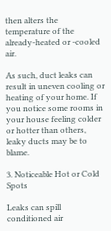then alters the temperature of the already-heated or -cooled air.

As such, duct leaks can result in uneven cooling or heating of your home. If you notice some rooms in your house feeling colder or hotter than others, leaky ducts may be to blame.

3. Noticeable Hot or Cold Spots

Leaks can spill conditioned air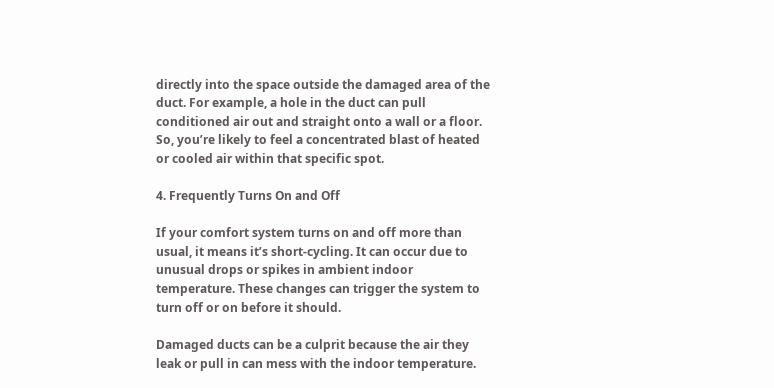directly into the space outside the damaged area of the duct. For example, a hole in the duct can pull conditioned air out and straight onto a wall or a floor. So, you’re likely to feel a concentrated blast of heated or cooled air within that specific spot.

4. Frequently Turns On and Off

If your comfort system turns on and off more than usual, it means it’s short-cycling. It can occur due to unusual drops or spikes in ambient indoor temperature. These changes can trigger the system to turn off or on before it should.

Damaged ducts can be a culprit because the air they leak or pull in can mess with the indoor temperature.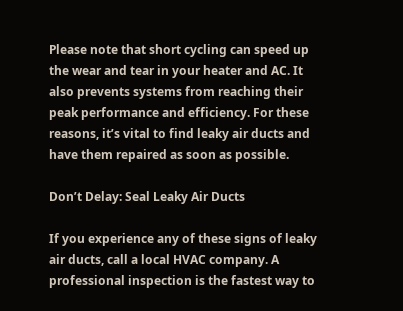Please note that short cycling can speed up the wear and tear in your heater and AC. It also prevents systems from reaching their peak performance and efficiency. For these reasons, it’s vital to find leaky air ducts and have them repaired as soon as possible.

Don’t Delay: Seal Leaky Air Ducts

If you experience any of these signs of leaky air ducts, call a local HVAC company. A professional inspection is the fastest way to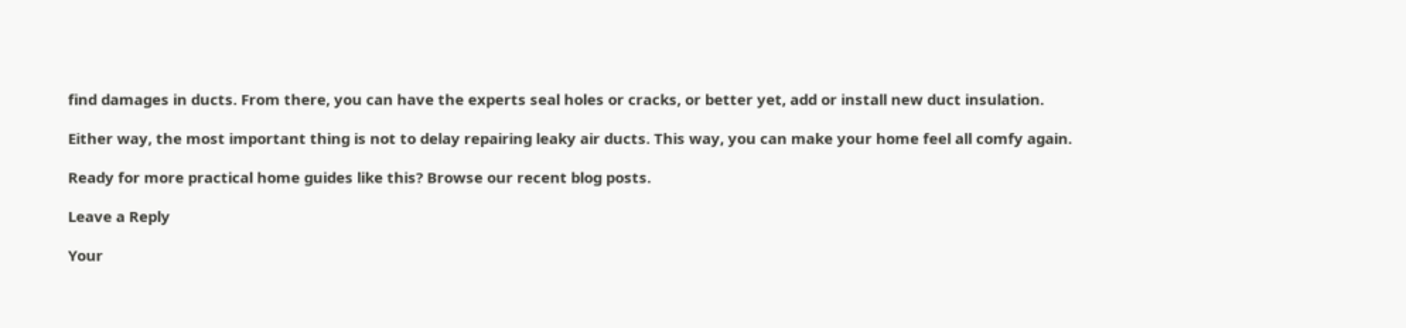find damages in ducts. From there, you can have the experts seal holes or cracks, or better yet, add or install new duct insulation.

Either way, the most important thing is not to delay repairing leaky air ducts. This way, you can make your home feel all comfy again.

Ready for more practical home guides like this? Browse our recent blog posts.

Leave a Reply

Your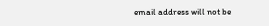email address will not be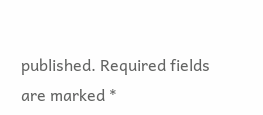published. Required fields are marked *